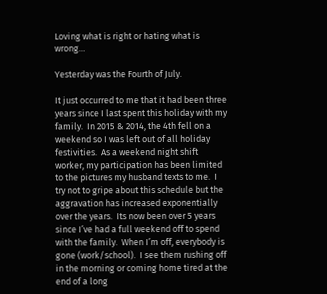Loving what is right or hating what is wrong…

Yesterday was the Fourth of July.

It just occurred to me that it had been three years since I last spent this holiday with my family.  In 2015 & 2014, the 4th fell on a weekend so I was left out of all holiday festivities.  As a weekend night shift worker, my participation has been limited to the pictures my husband texts to me.  I try not to gripe about this schedule but the aggravation has increased exponentially over the years.  Its now been over 5 years since I’ve had a full weekend off to spend with the family.  When I’m off, everybody is gone (work/school).  I see them rushing off in the morning or coming home tired at the end of a long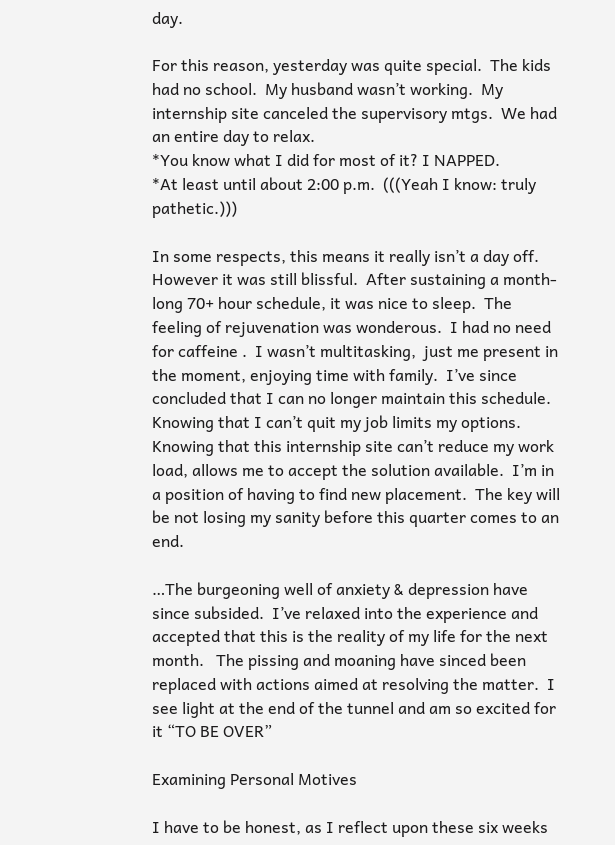day.

For this reason, yesterday was quite special.  The kids had no school.  My husband wasn’t working.  My internship site canceled the supervisory mtgs.  We had an entire day to relax.
*You know what I did for most of it? I NAPPED.
*At least until about 2:00 p.m.  (((Yeah I know: truly pathetic.)))

In some respects, this means it really isn’t a day off. However it was still blissful.  After sustaining a month-long 70+ hour schedule, it was nice to sleep.  The feeling of rejuvenation was wonderous.  I had no need for caffeine .  I wasn’t multitasking,  just me present in the moment, enjoying time with family.  I’ve since concluded that I can no longer maintain this schedule.  Knowing that I can’t quit my job limits my options. Knowing that this internship site can’t reduce my work load, allows me to accept the solution available.  I’m in a position of having to find new placement.  The key will be not losing my sanity before this quarter comes to an end.

…The burgeoning well of anxiety & depression have since subsided.  I’ve relaxed into the experience and accepted that this is the reality of my life for the next month.   The pissing and moaning have sinced been replaced with actions aimed at resolving the matter.  I see light at the end of the tunnel and am so excited for it “TO BE OVER”

Examining Personal Motives

I have to be honest, as I reflect upon these six weeks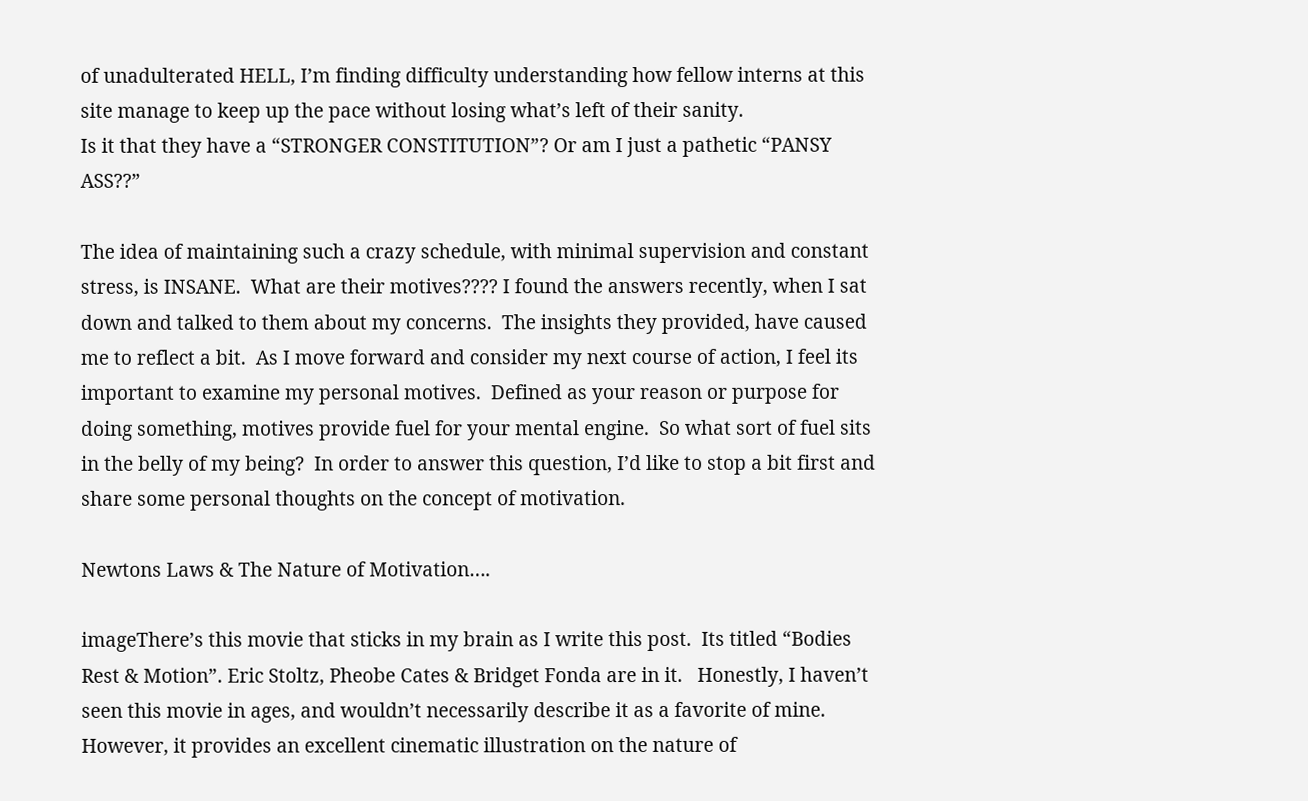of unadulterated HELL, I’m finding difficulty understanding how fellow interns at this site manage to keep up the pace without losing what’s left of their sanity.
Is it that they have a “STRONGER CONSTITUTION”? Or am I just a pathetic “PANSY ASS??”

The idea of maintaining such a crazy schedule, with minimal supervision and constant stress, is INSANE.  What are their motives???? I found the answers recently, when I sat down and talked to them about my concerns.  The insights they provided, have caused me to reflect a bit.  As I move forward and consider my next course of action, I feel its important to examine my personal motives.  Defined as your reason or purpose for doing something, motives provide fuel for your mental engine.  So what sort of fuel sits in the belly of my being?  In order to answer this question, I’d like to stop a bit first and share some personal thoughts on the concept of motivation.

Newtons Laws & The Nature of Motivation….

imageThere’s this movie that sticks in my brain as I write this post.  Its titled “Bodies Rest & Motion”. Eric Stoltz, Pheobe Cates & Bridget Fonda are in it.   Honestly, I haven’t seen this movie in ages, and wouldn’t necessarily describe it as a favorite of mine. However, it provides an excellent cinematic illustration on the nature of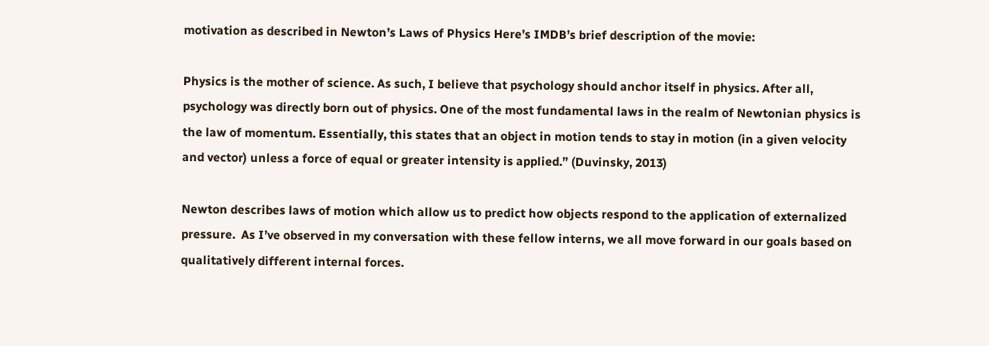motivation as described in Newton’s Laws of Physics Here’s IMDB’s brief description of the movie:

Physics is the mother of science. As such, I believe that psychology should anchor itself in physics. After all, psychology was directly born out of physics. One of the most fundamental laws in the realm of Newtonian physics is the law of momentum. Essentially, this states that an object in motion tends to stay in motion (in a given velocity and vector) unless a force of equal or greater intensity is applied.” (Duvinsky, 2013)

Newton describes laws of motion which allow us to predict how objects respond to the application of externalized pressure.  As I’ve observed in my conversation with these fellow interns, we all move forward in our goals based on qualitatively different internal forces.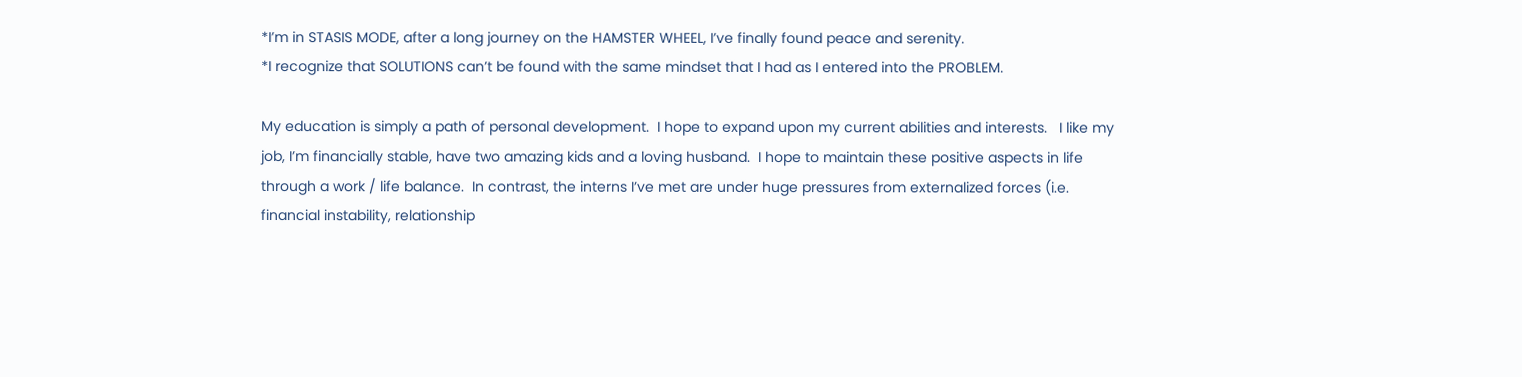*I’m in STASIS MODE, after a long journey on the HAMSTER WHEEL, I’ve finally found peace and serenity.
*I recognize that SOLUTIONS can’t be found with the same mindset that I had as I entered into the PROBLEM.

My education is simply a path of personal development.  I hope to expand upon my current abilities and interests.   I like my job, I’m financially stable, have two amazing kids and a loving husband.  I hope to maintain these positive aspects in life through a work / life balance.  In contrast, the interns I’ve met are under huge pressures from externalized forces (i.e. financial instability, relationship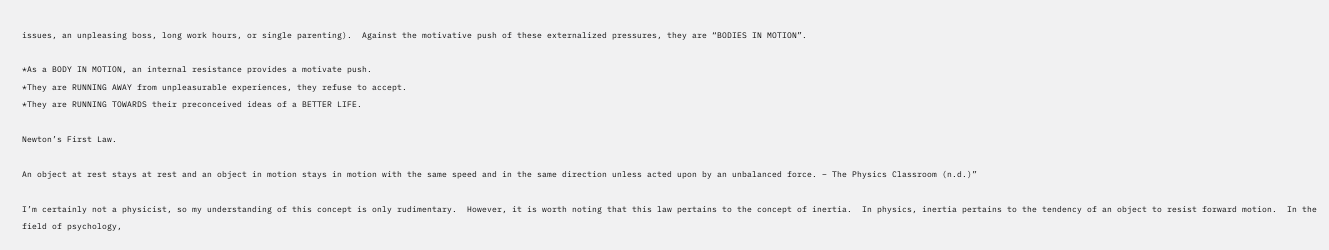issues, an unpleasing boss, long work hours, or single parenting).  Against the motivative push of these externalized pressures, they are “BODIES IN MOTION”.

*As a BODY IN MOTION, an internal resistance provides a motivate push.
*They are RUNNING AWAY from unpleasurable experiences, they refuse to accept.
*They are RUNNING TOWARDS their preconceived ideas of a BETTER LIFE.

Newton’s First Law.

An object at rest stays at rest and an object in motion stays in motion with the same speed and in the same direction unless acted upon by an unbalanced force. – The Physics Classroom (n.d.)”

I’m certainly not a physicist, so my understanding of this concept is only rudimentary.  However, it is worth noting that this law pertains to the concept of inertia.  In physics, inertia pertains to the tendency of an object to resist forward motion.  In the field of psychology,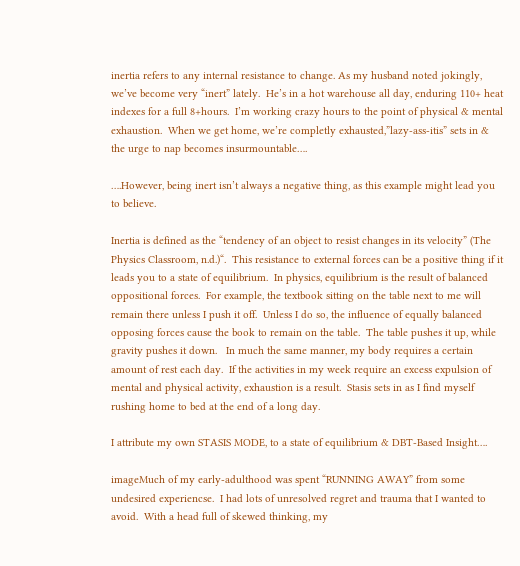inertia refers to any internal resistance to change. As my husband noted jokingly, we’ve become very “inert” lately.  He’s in a hot warehouse all day, enduring 110+ heat indexes for a full 8+hours.  I’m working crazy hours to the point of physical & mental exhaustion.  When we get home, we’re completly exhausted,”lazy-ass-itis” sets in & the urge to nap becomes insurmountable….

….However, being inert isn’t always a negative thing, as this example might lead you to believe.

Inertia is defined as the “tendency of an object to resist changes in its velocity” (The Physics Classroom, n.d.)“.  This resistance to external forces can be a positive thing if it leads you to a state of equilibrium.  In physics, equilibrium is the result of balanced oppositional forces.  For example, the textbook sitting on the table next to me will remain there unless I push it off.  Unless I do so, the influence of equally balanced opposing forces cause the book to remain on the table.  The table pushes it up, while gravity pushes it down.   In much the same manner, my body requires a certain amount of rest each day.  If the activities in my week require an excess expulsion of mental and physical activity, exhaustion is a result.  Stasis sets in as I find myself rushing home to bed at the end of a long day.

I attribute my own STASIS MODE, to a state of equilibrium & DBT-Based Insight….

imageMuch of my early-adulthood was spent “RUNNING AWAY” from some undesired experiencse.  I had lots of unresolved regret and trauma that I wanted to avoid.  With a head full of skewed thinking, my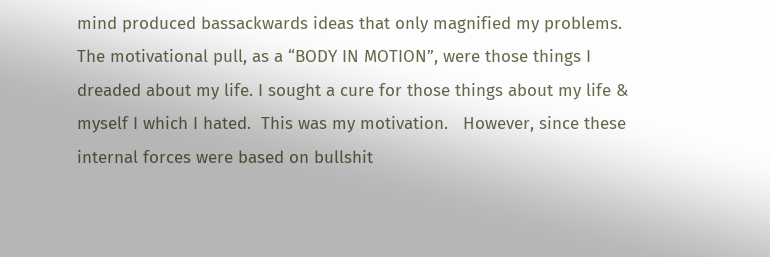mind produced bassackwards ideas that only magnified my problems.  The motivational pull, as a “BODY IN MOTION”, were those things I dreaded about my life. I sought a cure for those things about my life & myself I which I hated.  This was my motivation.   However, since these internal forces were based on bullshit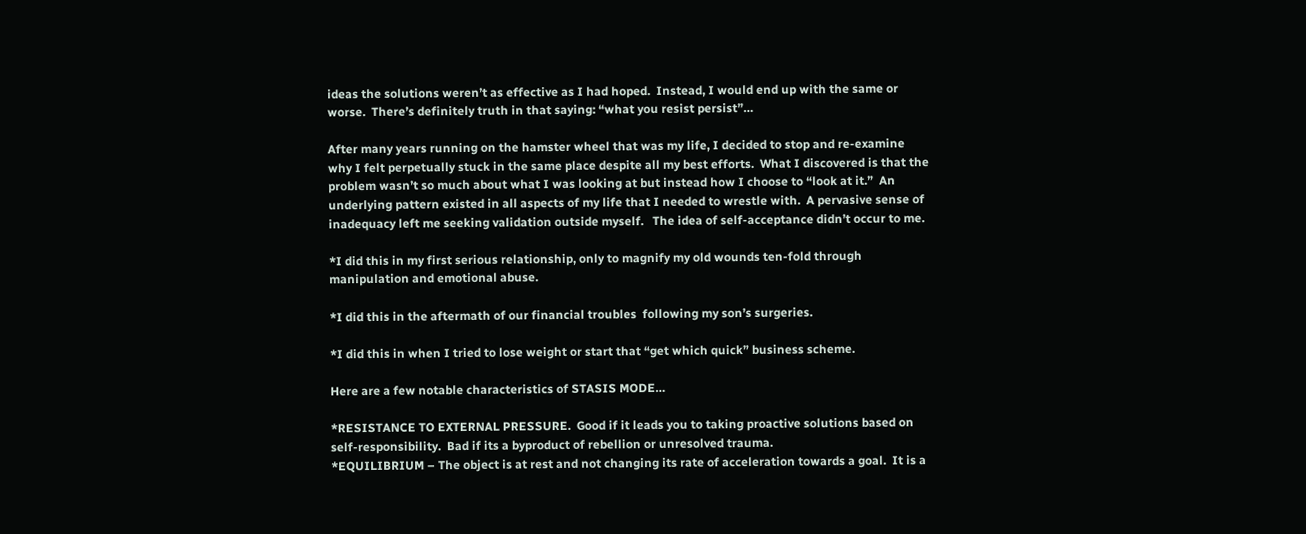ideas the solutions weren’t as effective as I had hoped.  Instead, I would end up with the same or worse.  There’s definitely truth in that saying: “what you resist persist”…

After many years running on the hamster wheel that was my life, I decided to stop and re-examine why I felt perpetually stuck in the same place despite all my best efforts.  What I discovered is that the problem wasn’t so much about what I was looking at but instead how I choose to “look at it.”  An underlying pattern existed in all aspects of my life that I needed to wrestle with.  A pervasive sense of inadequacy left me seeking validation outside myself.   The idea of self-acceptance didn’t occur to me.

*I did this in my first serious relationship, only to magnify my old wounds ten-fold through manipulation and emotional abuse.

*I did this in the aftermath of our financial troubles  following my son’s surgeries.

*I did this in when I tried to lose weight or start that “get which quick” business scheme.

Here are a few notable characteristics of STASIS MODE…

*RESISTANCE TO EXTERNAL PRESSURE.  Good if it leads you to taking proactive solutions based on self-responsibility.  Bad if its a byproduct of rebellion or unresolved trauma.
*EQUILIBRIUM – The object is at rest and not changing its rate of acceleration towards a goal.  It is a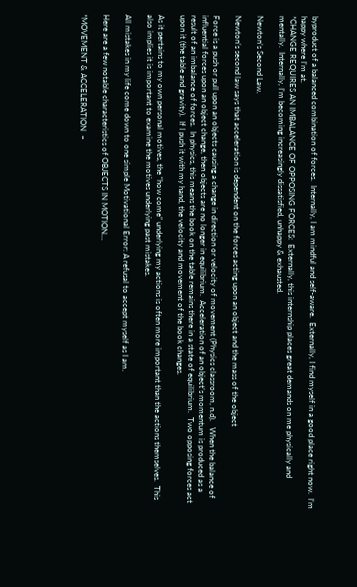byproduct of a balanced combination of forces.  Internally, I am mindful and self-aware.  Externally, I find myself in a good place right now.  I’m happy where I’m at.
*CHANGE REQUIRES AN IMBALANCE OF OPPOSING FORCES:  Externally, this internship places great demands on me physically and mentally.  Internally, I’m becoming increasingly dissatisfied, unhappy & exhausted.

Newton’s Second Law.

Newton’s second law says that acceleration is dependent on the forces acting upon an object and the mass of the object

Force is a push or pull upon an objects causing a change in direction or velocity of movement (Physics classroom, n.d).   When the balance of influential forces upon an object change, then objects are no longer in equilibrium.  Acceleration of an object’s momentum is produced as a result of an imbalance of forces.  In physics, this means the book on the table remains there in a state of equilibrium.  Two opposing forces act upon it (the table and gravity).  If I push it with my hand, the velocity and movement of the book changes.

As it pertains to my own personal motives, the “how come” underlying my actions is often more important than the actions themselves.  This also implies it is important to examine the motives underlying past mistakes.

All mistakes in my life come down to one simple Motivational Error: A refusal to accept myself as I am.

Here are a few notable characteristics of OBJECTS IN MOTION…

*MOVEMENT & ACCELERATION  –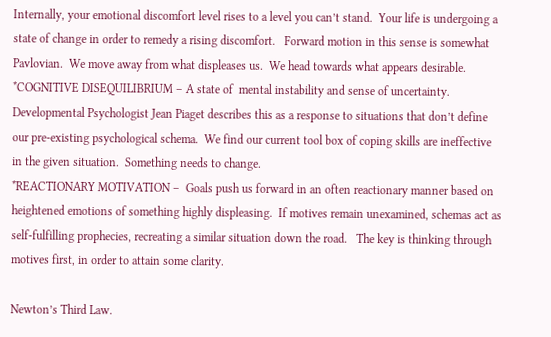Internally, your emotional discomfort level rises to a level you can’t stand.  Your life is undergoing a state of change in order to remedy a rising discomfort.   Forward motion in this sense is somewhat Pavlovian.  We move away from what displeases us.  We head towards what appears desirable.
*COGNITIVE DISEQUILIBRIUM – A state of  mental instability and sense of uncertainty.  Developmental Psychologist Jean Piaget describes this as a response to situations that don’t define our pre-existing psychological schema.  We find our current tool box of coping skills are ineffective in the given situation.  Something needs to change.
*REACTIONARY MOTIVATION –  Goals push us forward in an often reactionary manner based on heightened emotions of something highly displeasing.  If motives remain unexamined, schemas act as self-fulfilling prophecies, recreating a similar situation down the road.   The key is thinking through motives first, in order to attain some clarity.

Newton’s Third Law.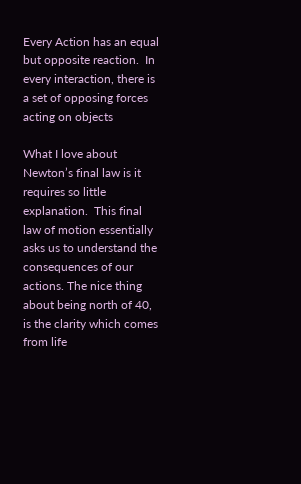Every Action has an equal but opposite reaction.  In every interaction, there is a set of opposing forces acting on objects

What I love about Newton’s final law is it requires so little explanation.  This final law of motion essentially asks us to understand the consequences of our actions. The nice thing about being north of 40, is the clarity which comes from life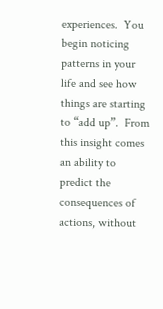experiences.  You begin noticing patterns in your life and see how things are starting to “add up”.  From this insight comes an ability to predict the consequences of actions, without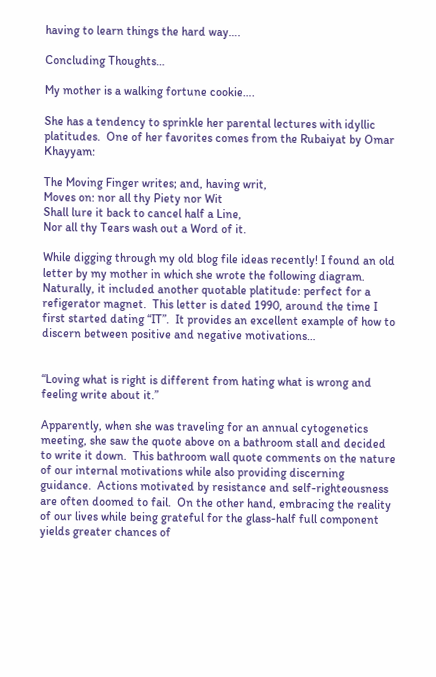having to learn things the hard way….

Concluding Thoughts…

My mother is a walking fortune cookie….

She has a tendency to sprinkle her parental lectures with idyllic platitudes.  One of her favorites comes from the Rubaiyat by Omar Khayyam:

The Moving Finger writes; and, having writ,
Moves on: nor all thy Piety nor Wit
Shall lure it back to cancel half a Line,
Nor all thy Tears wash out a Word of it.

While digging through my old blog file ideas recently! I found an old letter by my mother in which she wrote the following diagram.  Naturally, it included another quotable platitude: perfect for a refigerator magnet.  This letter is dated 1990, around the time I first started dating “IT”.  It provides an excellent example of how to discern between positive and negative motivations…


“Loving what is right is different from hating what is wrong and feeling write about it.”

Apparently, when she was traveling for an annual cytogenetics meeting, she saw the quote above on a bathroom stall and decided to write it down.  This bathroom wall quote comments on the nature of our internal motivations while also providing discerning guidance.  Actions motivated by resistance and self-righteousness are often doomed to fail.  On the other hand, embracing the reality of our lives while being grateful for the glass-half full component yields greater chances of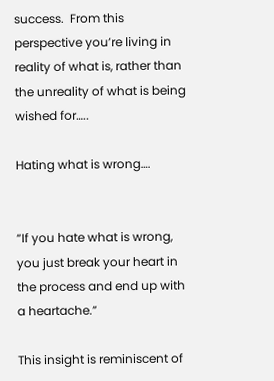success.  From this perspective you’re living in reality of what is, rather than the unreality of what is being wished for…..

Hating what is wrong….


“If you hate what is wrong, you just break your heart in the process and end up with a heartache.”

This insight is reminiscent of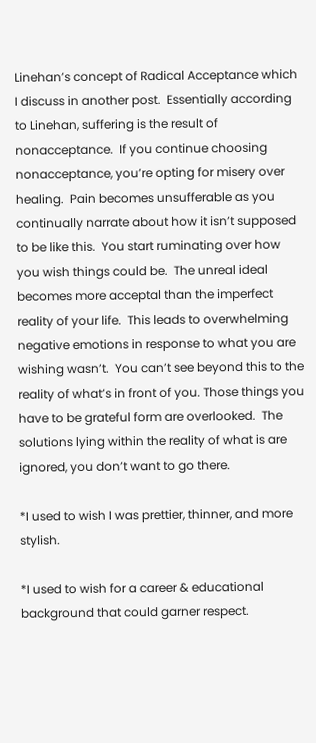Linehan’s concept of Radical Acceptance which I discuss in another post.  Essentially according to Linehan, suffering is the result of nonacceptance.  If you continue choosing nonacceptance, you’re opting for misery over healing.  Pain becomes unsufferable as you continually narrate about how it isn’t supposed to be like this.  You start ruminating over how you wish things could be.  The unreal ideal becomes more acceptal than the imperfect reality of your life.  This leads to overwhelming negative emotions in response to what you are wishing wasn’t.  You can’t see beyond this to the reality of what’s in front of you. Those things you have to be grateful form are overlooked.  The solutions lying within the reality of what is are ignored, you don’t want to go there.

*I used to wish I was prettier, thinner, and more stylish.

*I used to wish for a career & educational background that could garner respect.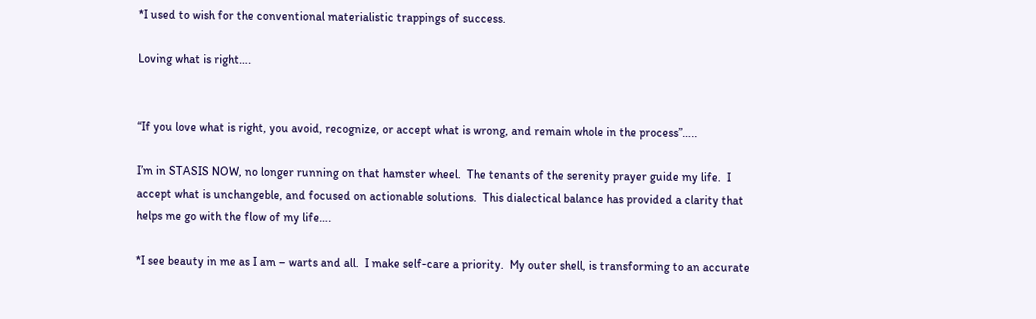*I used to wish for the conventional materialistic trappings of success.

Loving what is right….


“If you love what is right, you avoid, recognize, or accept what is wrong, and remain whole in the process”…..

I’m in STASIS NOW, no longer running on that hamster wheel.  The tenants of the serenity prayer guide my life.  I accept what is unchangeble, and focused on actionable solutions.  This dialectical balance has provided a clarity that helps me go with the flow of my life….

*I see beauty in me as I am – warts and all.  I make self-care a priority.  My outer shell, is transforming to an accurate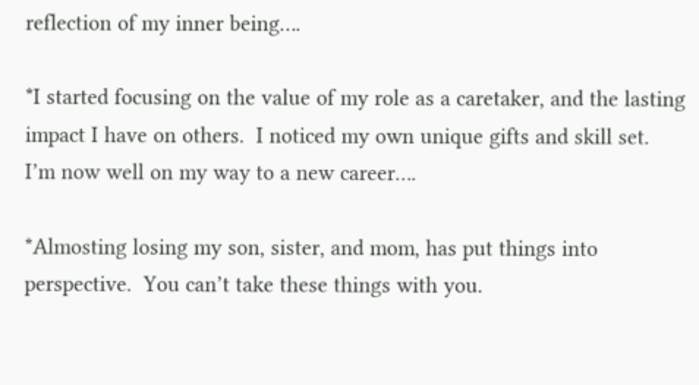reflection of my inner being….

*I started focusing on the value of my role as a caretaker, and the lasting impact I have on others.  I noticed my own unique gifts and skill set.  I’m now well on my way to a new career….

*Almosting losing my son, sister, and mom, has put things into perspective.  You can’t take these things with you.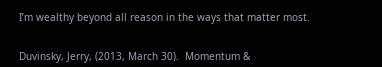I’m wealthy beyond all reason in the ways that matter most.


Duvinsky, Jerry, (2013, March 30).  Momentum &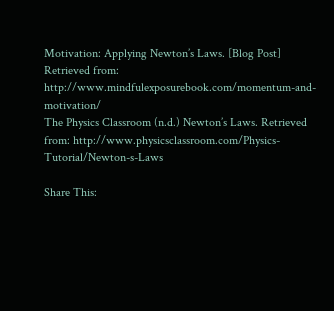Motivation: Applying Newton’s Laws. [Blog Post] Retrieved from:  http://www.mindfulexposurebook.com/momentum-and-motivation/
The Physics Classroom (n.d.) Newton’s Laws. Retrieved from: http://www.physicsclassroom.com/Physics-Tutorial/Newton-s-Laws

Share This: